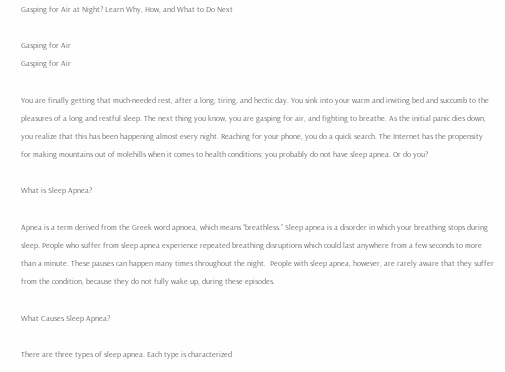Gasping for Air at Night? Learn Why, How, and What to Do Next

Gasping for Air
Gasping for Air

You are finally getting that much-needed rest, after a long, tiring, and hectic day. You sink into your warm and inviting bed and succumb to the pleasures of a long and restful sleep. The next thing you know, you are gasping for air, and fighting to breathe. As the initial panic dies down, you realize that this has been happening almost every night. Reaching for your phone, you do a quick search. The Internet has the propensity for making mountains out of molehills when it comes to health conditions; you probably do not have sleep apnea. Or do you?

What is Sleep Apnea?

Apnea is a term derived from the Greek word apnoea, which means “breathless.” Sleep apnea is a disorder in which your breathing stops during sleep. People who suffer from sleep apnea experience repeated breathing disruptions which could last anywhere from a few seconds to more than a minute. These pauses can happen many times throughout the night.  People with sleep apnea, however, are rarely aware that they suffer from the condition, because they do not fully wake up, during these episodes.

What Causes Sleep Apnea?

There are three types of sleep apnea. Each type is characterized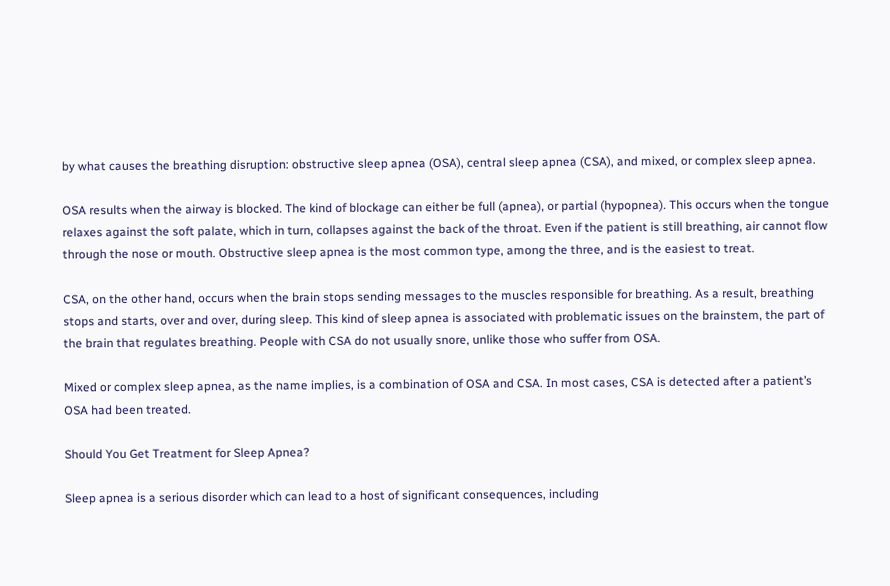by what causes the breathing disruption: obstructive sleep apnea (OSA), central sleep apnea (CSA), and mixed, or complex sleep apnea.

OSA results when the airway is blocked. The kind of blockage can either be full (apnea), or partial (hypopnea). This occurs when the tongue relaxes against the soft palate, which in turn, collapses against the back of the throat. Even if the patient is still breathing, air cannot flow through the nose or mouth. Obstructive sleep apnea is the most common type, among the three, and is the easiest to treat.

CSA, on the other hand, occurs when the brain stops sending messages to the muscles responsible for breathing. As a result, breathing stops and starts, over and over, during sleep. This kind of sleep apnea is associated with problematic issues on the brainstem, the part of the brain that regulates breathing. People with CSA do not usually snore, unlike those who suffer from OSA.

Mixed or complex sleep apnea, as the name implies, is a combination of OSA and CSA. In most cases, CSA is detected after a patient’s OSA had been treated.

Should You Get Treatment for Sleep Apnea?

Sleep apnea is a serious disorder which can lead to a host of significant consequences, including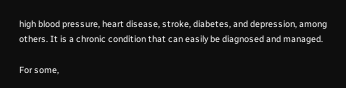high blood pressure, heart disease, stroke, diabetes, and depression, among others. It is a chronic condition that can easily be diagnosed and managed.

For some,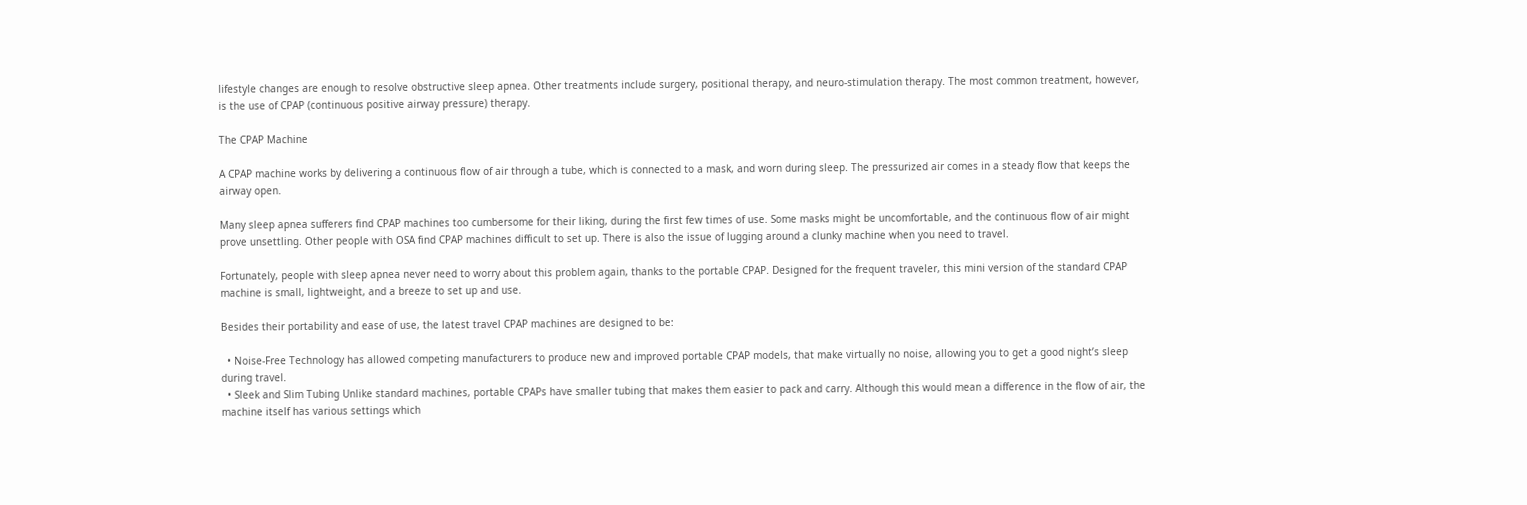lifestyle changes are enough to resolve obstructive sleep apnea. Other treatments include surgery, positional therapy, and neuro-stimulation therapy. The most common treatment, however, is the use of CPAP (continuous positive airway pressure) therapy.

The CPAP Machine

A CPAP machine works by delivering a continuous flow of air through a tube, which is connected to a mask, and worn during sleep. The pressurized air comes in a steady flow that keeps the airway open.

Many sleep apnea sufferers find CPAP machines too cumbersome for their liking, during the first few times of use. Some masks might be uncomfortable, and the continuous flow of air might prove unsettling. Other people with OSA find CPAP machines difficult to set up. There is also the issue of lugging around a clunky machine when you need to travel.

Fortunately, people with sleep apnea never need to worry about this problem again, thanks to the portable CPAP. Designed for the frequent traveler, this mini version of the standard CPAP machine is small, lightweight, and a breeze to set up and use.

Besides their portability and ease of use, the latest travel CPAP machines are designed to be:

  • Noise-Free Technology has allowed competing manufacturers to produce new and improved portable CPAP models, that make virtually no noise, allowing you to get a good night’s sleep during travel.
  • Sleek and Slim Tubing Unlike standard machines, portable CPAPs have smaller tubing that makes them easier to pack and carry. Although this would mean a difference in the flow of air, the machine itself has various settings which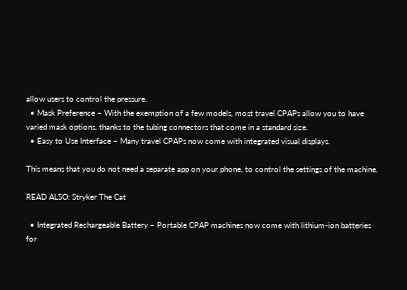allow users to control the pressure.
  • Mask Preference – With the exemption of a few models, most travel CPAPs allow you to have varied mask options, thanks to the tubing connectors that come in a standard size.
  • Easy to Use Interface – Many travel CPAPs now come with integrated visual displays.

This means that you do not need a separate app on your phone, to control the settings of the machine.

READ ALSO: Stryker The Cat

  • Integrated Rechargeable Battery – Portable CPAP machines now come with lithium-ion batteries for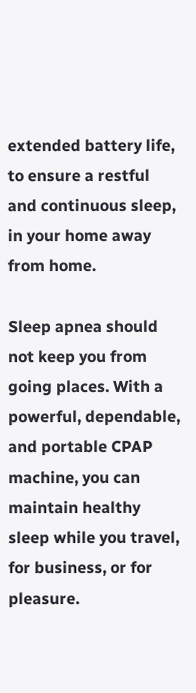extended battery life, to ensure a restful and continuous sleep, in your home away from home.

Sleep apnea should not keep you from going places. With a powerful, dependable, and portable CPAP machine, you can maintain healthy sleep while you travel, for business, or for pleasure.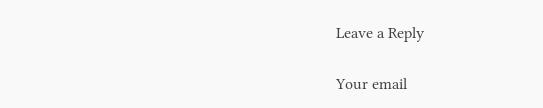Leave a Reply

Your email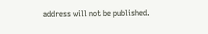address will not be published.